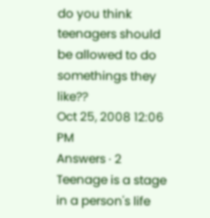do you think teenagers should be allowed to do somethings they like??
Oct 25, 2008 12:06 PM
Answers · 2
Teenage is a stage in a person's life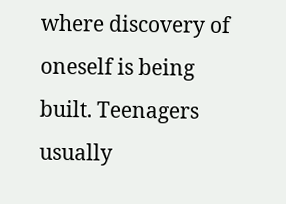where discovery of oneself is being built. Teenagers usually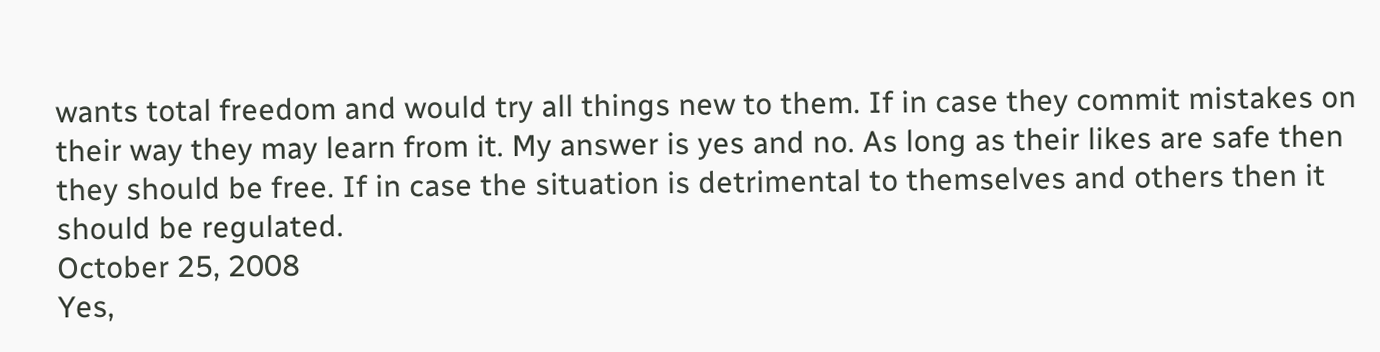wants total freedom and would try all things new to them. If in case they commit mistakes on their way they may learn from it. My answer is yes and no. As long as their likes are safe then they should be free. If in case the situation is detrimental to themselves and others then it should be regulated.
October 25, 2008
Yes,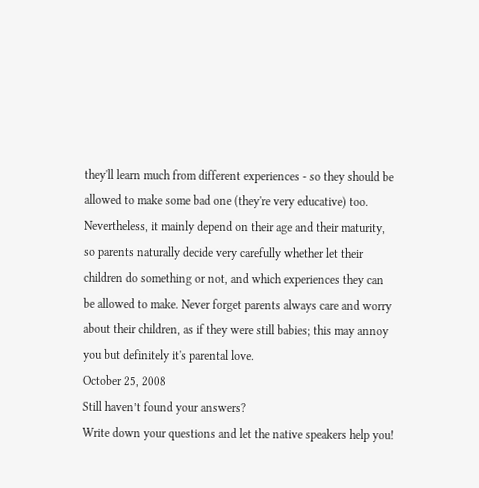they'll learn much from different experiences - so they should be allowed to make some bad one (they're very educative) too. Nevertheless, it mainly depend on their age and their maturity, so parents naturally decide very carefully whether let their children do something or not, and which experiences they can be allowed to make. Never forget parents always care and worry about their children, as if they were still babies; this may annoy you but definitely it's parental love.
October 25, 2008
Still haven’t found your answers?
Write down your questions and let the native speakers help you!